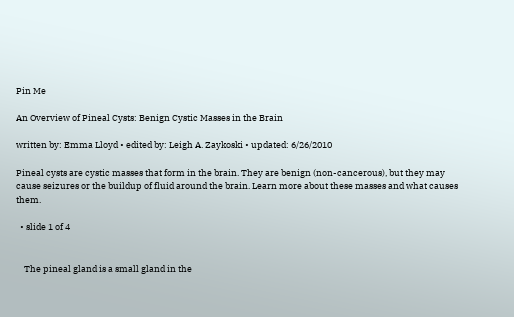Pin Me

An Overview of Pineal Cysts: Benign Cystic Masses in the Brain

written by: Emma Lloyd • edited by: Leigh A. Zaykoski • updated: 6/26/2010

Pineal cysts are cystic masses that form in the brain. They are benign (non-cancerous), but they may cause seizures or the buildup of fluid around the brain. Learn more about these masses and what causes them.

  • slide 1 of 4


    The pineal gland is a small gland in the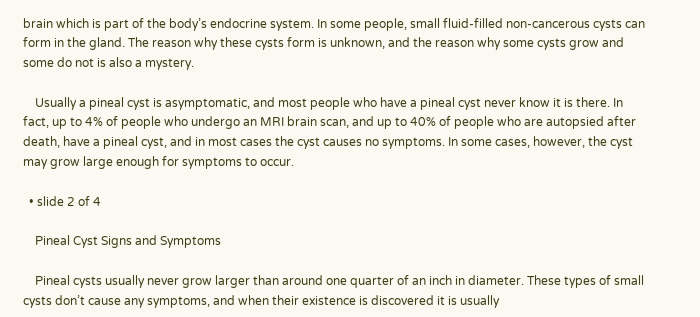brain which is part of the body’s endocrine system. In some people, small fluid-filled non-cancerous cysts can form in the gland. The reason why these cysts form is unknown, and the reason why some cysts grow and some do not is also a mystery.

    Usually a pineal cyst is asymptomatic, and most people who have a pineal cyst never know it is there. In fact, up to 4% of people who undergo an MRI brain scan, and up to 40% of people who are autopsied after death, have a pineal cyst, and in most cases the cyst causes no symptoms. In some cases, however, the cyst may grow large enough for symptoms to occur.

  • slide 2 of 4

    Pineal Cyst Signs and Symptoms

    Pineal cysts usually never grow larger than around one quarter of an inch in diameter. These types of small cysts don’t cause any symptoms, and when their existence is discovered it is usually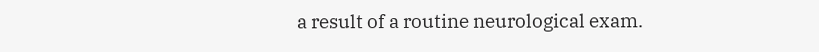a result of a routine neurological exam.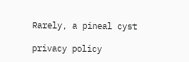Rarely, a pineal cyst

privacy policy